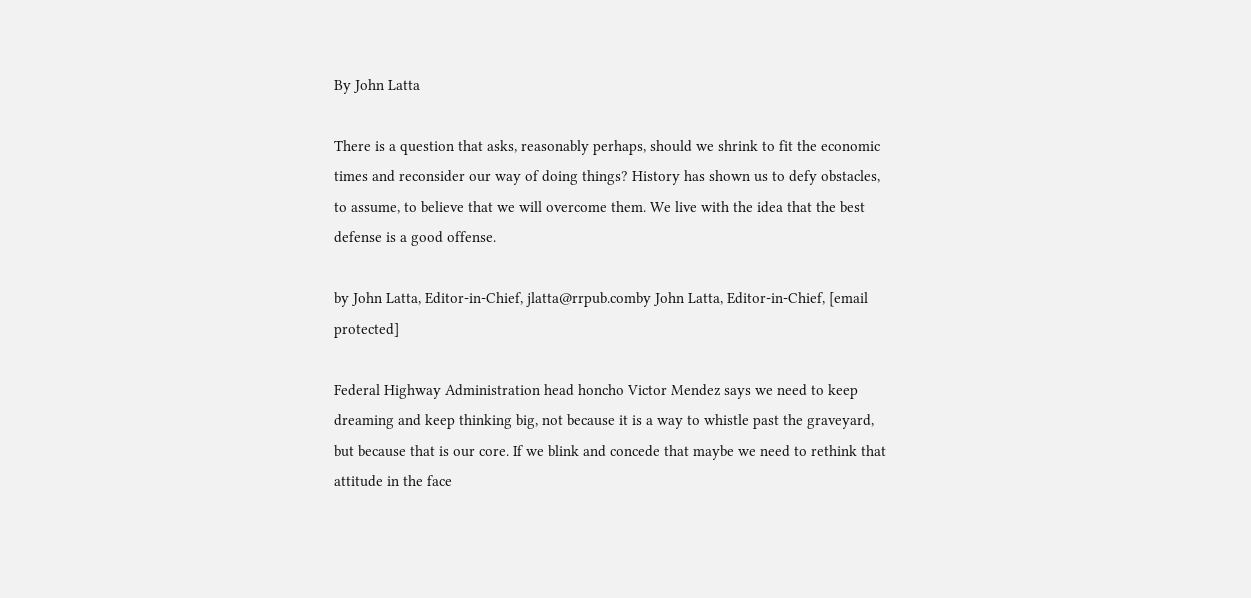By John Latta

There is a question that asks, reasonably perhaps, should we shrink to fit the economic times and reconsider our way of doing things? History has shown us to defy obstacles, to assume, to believe that we will overcome them. We live with the idea that the best defense is a good offense.

by John Latta, Editor-in-Chief, jlatta@rrpub.comby John Latta, Editor-in-Chief, [email protected]

Federal Highway Administration head honcho Victor Mendez says we need to keep dreaming and keep thinking big, not because it is a way to whistle past the graveyard, but because that is our core. If we blink and concede that maybe we need to rethink that attitude in the face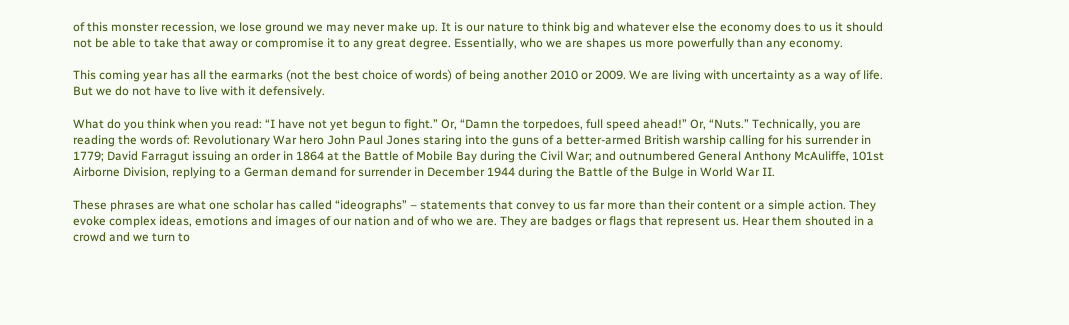of this monster recession, we lose ground we may never make up. It is our nature to think big and whatever else the economy does to us it should not be able to take that away or compromise it to any great degree. Essentially, who we are shapes us more powerfully than any economy.

This coming year has all the earmarks (not the best choice of words) of being another 2010 or 2009. We are living with uncertainty as a way of life. But we do not have to live with it defensively.

What do you think when you read: “I have not yet begun to fight.” Or, “Damn the torpedoes, full speed ahead!” Or, “Nuts.” Technically, you are reading the words of: Revolutionary War hero John Paul Jones staring into the guns of a better-armed British warship calling for his surrender in 1779; David Farragut issuing an order in 1864 at the Battle of Mobile Bay during the Civil War; and outnumbered General Anthony McAuliffe, 101st Airborne Division, replying to a German demand for surrender in December 1944 during the Battle of the Bulge in World War II.

These phrases are what one scholar has called “ideographs” – statements that convey to us far more than their content or a simple action. They evoke complex ideas, emotions and images of our nation and of who we are. They are badges or flags that represent us. Hear them shouted in a crowd and we turn to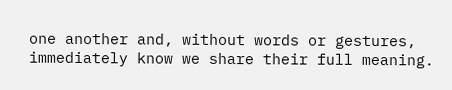one another and, without words or gestures, immediately know we share their full meaning.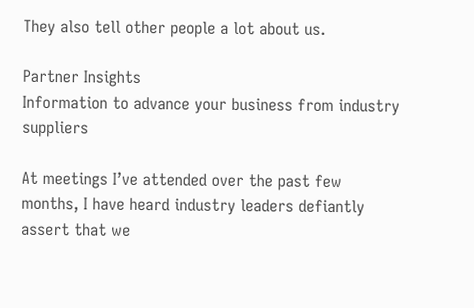They also tell other people a lot about us.

Partner Insights
Information to advance your business from industry suppliers

At meetings I’ve attended over the past few months, I have heard industry leaders defiantly assert that we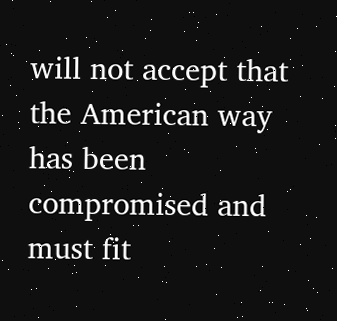will not accept that the American way has been compromised and must fit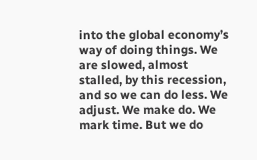into the global economy’s way of doing things. We are slowed, almost stalled, by this recession, and so we can do less. We adjust. We make do. We mark time. But we do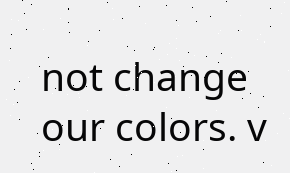not change our colors. v